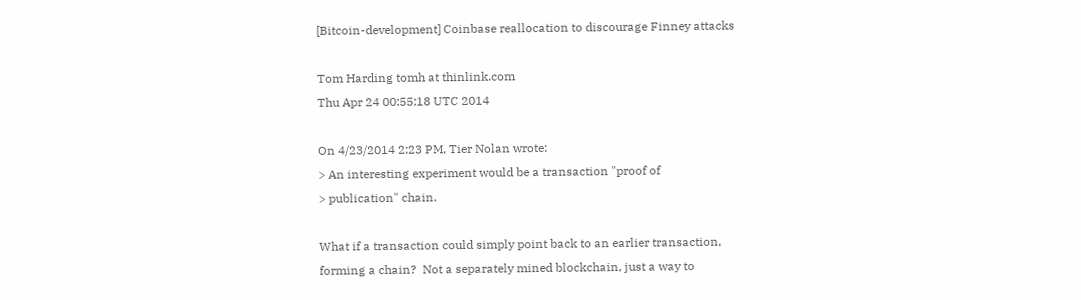[Bitcoin-development] Coinbase reallocation to discourage Finney attacks

Tom Harding tomh at thinlink.com
Thu Apr 24 00:55:18 UTC 2014

On 4/23/2014 2:23 PM, Tier Nolan wrote:
> An interesting experiment would be a transaction "proof of
> publication" chain.

What if a transaction could simply point back to an earlier transaction,
forming a chain?  Not a separately mined blockchain, just a way to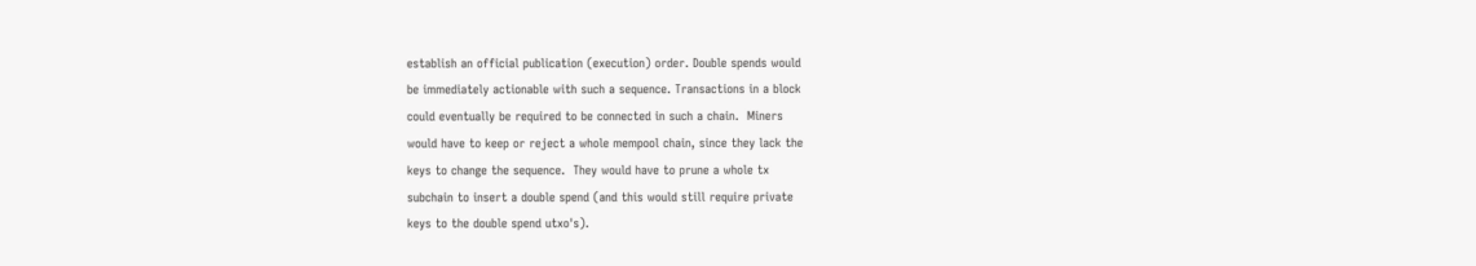establish an official publication (execution) order. Double spends would
be immediately actionable with such a sequence. Transactions in a block
could eventually be required to be connected in such a chain.  Miners
would have to keep or reject a whole mempool chain, since they lack the
keys to change the sequence.  They would have to prune a whole tx
subchain to insert a double spend (and this would still require private
keys to the double spend utxo's).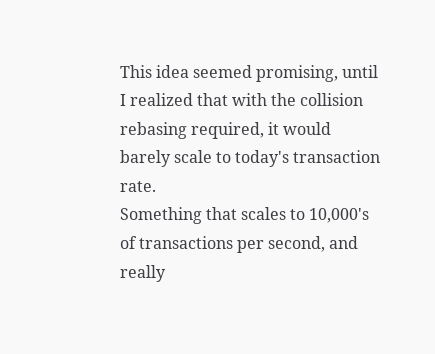This idea seemed promising, until I realized that with the collision
rebasing required, it would barely scale to today's transaction rate.
Something that scales to 10,000's of transactions per second, and really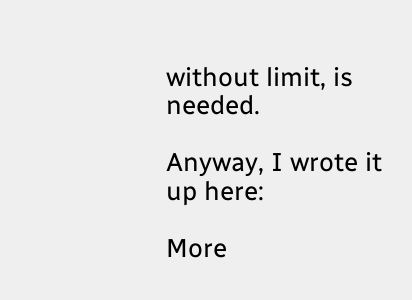without limit, is needed.

Anyway, I wrote it up here:

More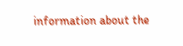information about the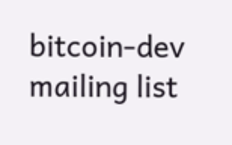bitcoin-dev mailing list